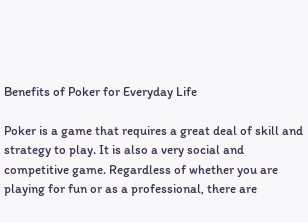Benefits of Poker for Everyday Life

Poker is a game that requires a great deal of skill and strategy to play. It is also a very social and competitive game. Regardless of whether you are playing for fun or as a professional, there are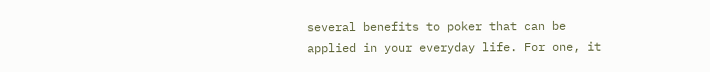several benefits to poker that can be applied in your everyday life. For one, it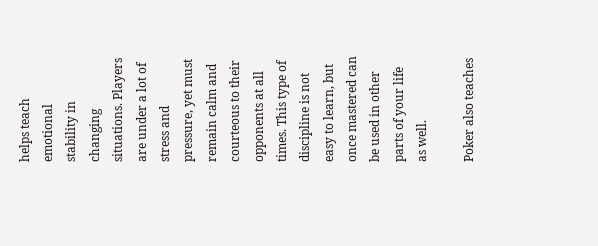helps teach emotional stability in changing situations. Players are under a lot of stress and pressure, yet must remain calm and courteous to their opponents at all times. This type of discipline is not easy to learn, but once mastered can be used in other parts of your life as well.

Poker also teaches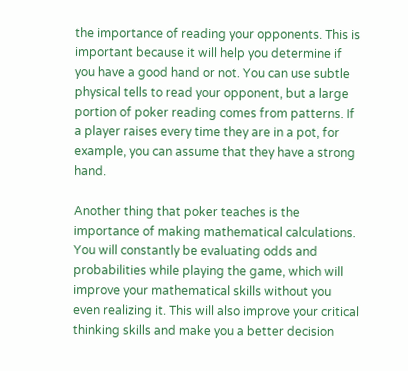the importance of reading your opponents. This is important because it will help you determine if you have a good hand or not. You can use subtle physical tells to read your opponent, but a large portion of poker reading comes from patterns. If a player raises every time they are in a pot, for example, you can assume that they have a strong hand.

Another thing that poker teaches is the importance of making mathematical calculations. You will constantly be evaluating odds and probabilities while playing the game, which will improve your mathematical skills without you even realizing it. This will also improve your critical thinking skills and make you a better decision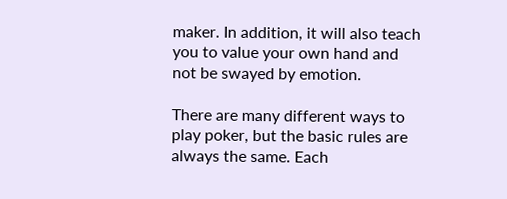maker. In addition, it will also teach you to value your own hand and not be swayed by emotion.

There are many different ways to play poker, but the basic rules are always the same. Each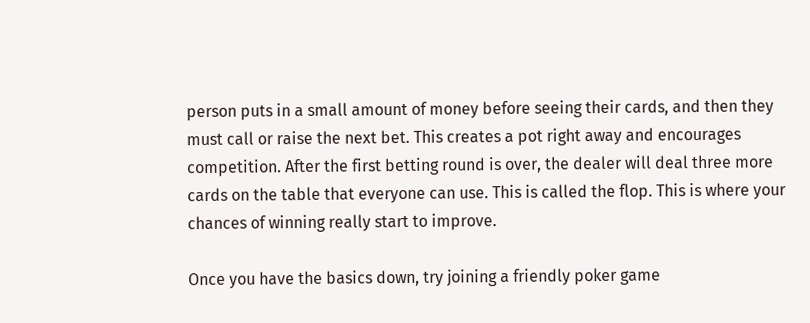person puts in a small amount of money before seeing their cards, and then they must call or raise the next bet. This creates a pot right away and encourages competition. After the first betting round is over, the dealer will deal three more cards on the table that everyone can use. This is called the flop. This is where your chances of winning really start to improve.

Once you have the basics down, try joining a friendly poker game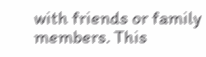with friends or family members. This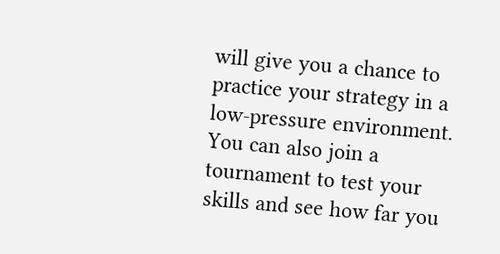will give you a chance to practice your strategy in a low-pressure environment. You can also join a tournament to test your skills and see how far you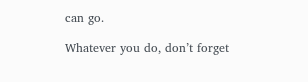can go.

Whatever you do, don’t forget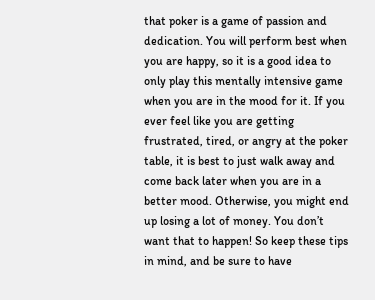that poker is a game of passion and dedication. You will perform best when you are happy, so it is a good idea to only play this mentally intensive game when you are in the mood for it. If you ever feel like you are getting frustrated, tired, or angry at the poker table, it is best to just walk away and come back later when you are in a better mood. Otherwise, you might end up losing a lot of money. You don’t want that to happen! So keep these tips in mind, and be sure to have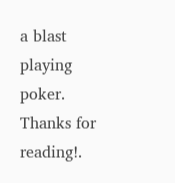a blast playing poker. Thanks for reading!.